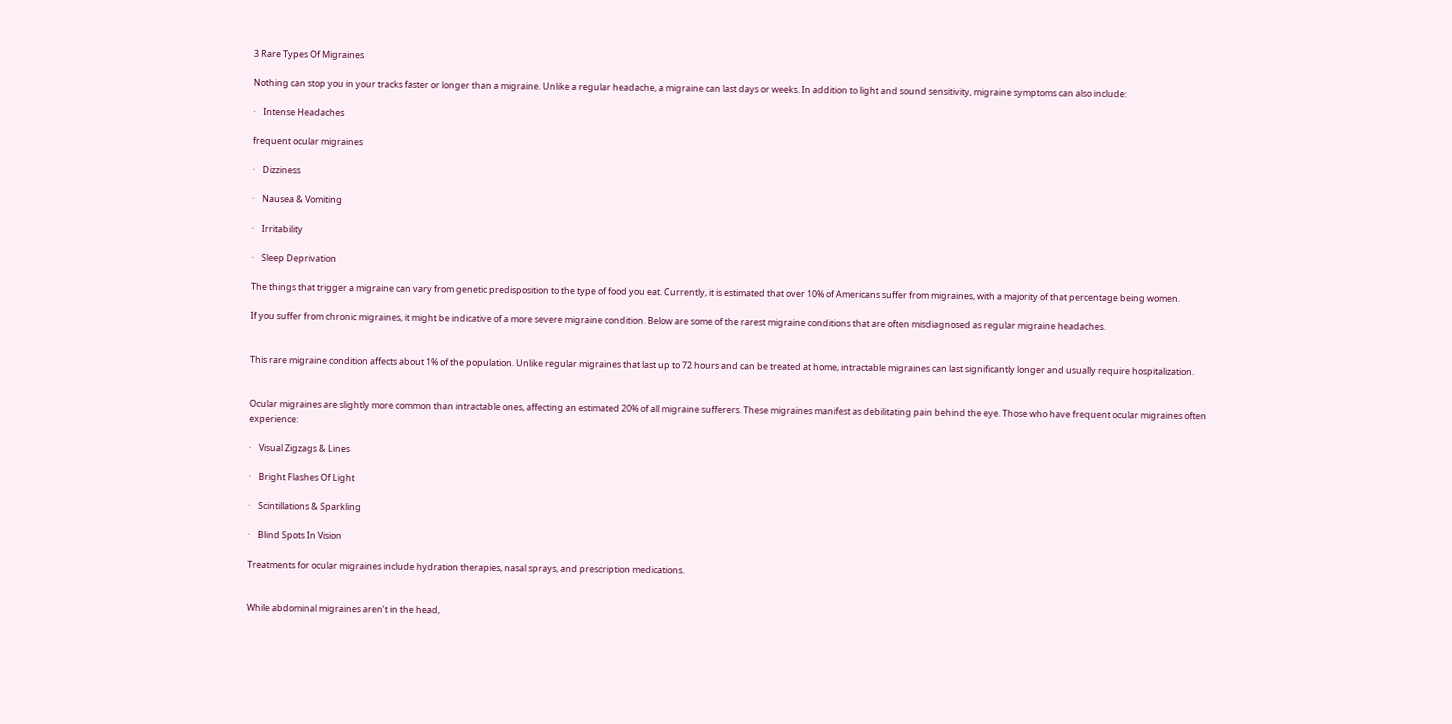3 Rare Types Of Migraines

Nothing can stop you in your tracks faster or longer than a migraine. Unlike a regular headache, a migraine can last days or weeks. In addition to light and sound sensitivity, migraine symptoms can also include:

·    Intense Headaches

frequent ocular migraines

·    Dizziness

·    Nausea & Vomiting

·    Irritability

·    Sleep Deprivation

The things that trigger a migraine can vary from genetic predisposition to the type of food you eat. Currently, it is estimated that over 10% of Americans suffer from migraines, with a majority of that percentage being women.

If you suffer from chronic migraines, it might be indicative of a more severe migraine condition. Below are some of the rarest migraine conditions that are often misdiagnosed as regular migraine headaches.


This rare migraine condition affects about 1% of the population. Unlike regular migraines that last up to 72 hours and can be treated at home, intractable migraines can last significantly longer and usually require hospitalization.


Ocular migraines are slightly more common than intractable ones, affecting an estimated 20% of all migraine sufferers. These migraines manifest as debilitating pain behind the eye. Those who have frequent ocular migraines often experience:

·    Visual Zigzags & Lines

·    Bright Flashes Of Light

·    Scintillations & Sparkling

·    Blind Spots In Vision

Treatments for ocular migraines include hydration therapies, nasal sprays, and prescription medications.


While abdominal migraines aren’t in the head,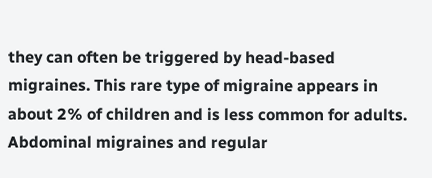they can often be triggered by head-based migraines. This rare type of migraine appears in about 2% of children and is less common for adults. Abdominal migraines and regular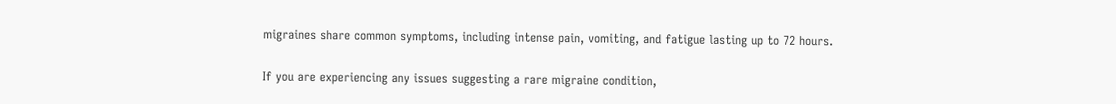migraines share common symptoms, including intense pain, vomiting, and fatigue lasting up to 72 hours.

If you are experiencing any issues suggesting a rare migraine condition,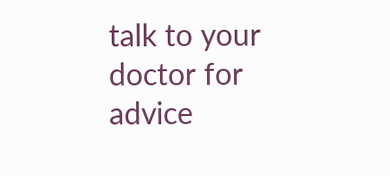talk to your doctor for advice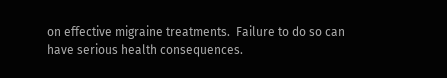on effective migraine treatments.  Failure to do so can have serious health consequences.